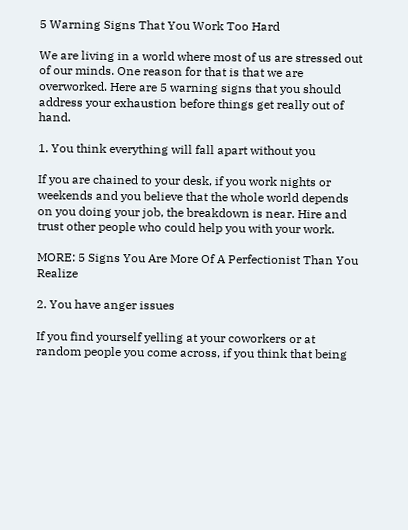5 Warning Signs That You Work Too Hard

We are living in a world where most of us are stressed out of our minds. One reason for that is that we are overworked. Here are 5 warning signs that you should address your exhaustion before things get really out of hand.

1. You think everything will fall apart without you

If you are chained to your desk, if you work nights or weekends and you believe that the whole world depends on you doing your job, the breakdown is near. Hire and trust other people who could help you with your work.

MORE: 5 Signs You Are More Of A Perfectionist Than You Realize

2. You have anger issues

If you find yourself yelling at your coworkers or at random people you come across, if you think that being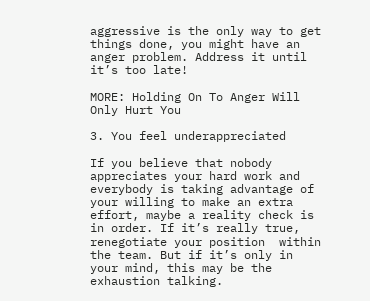aggressive is the only way to get things done, you might have an anger problem. Address it until it’s too late!

MORE: Holding On To Anger Will Only Hurt You

3. You feel underappreciated

If you believe that nobody appreciates your hard work and everybody is taking advantage of your willing to make an extra effort, maybe a reality check is in order. If it’s really true, renegotiate your position  within the team. But if it’s only in your mind, this may be the exhaustion talking.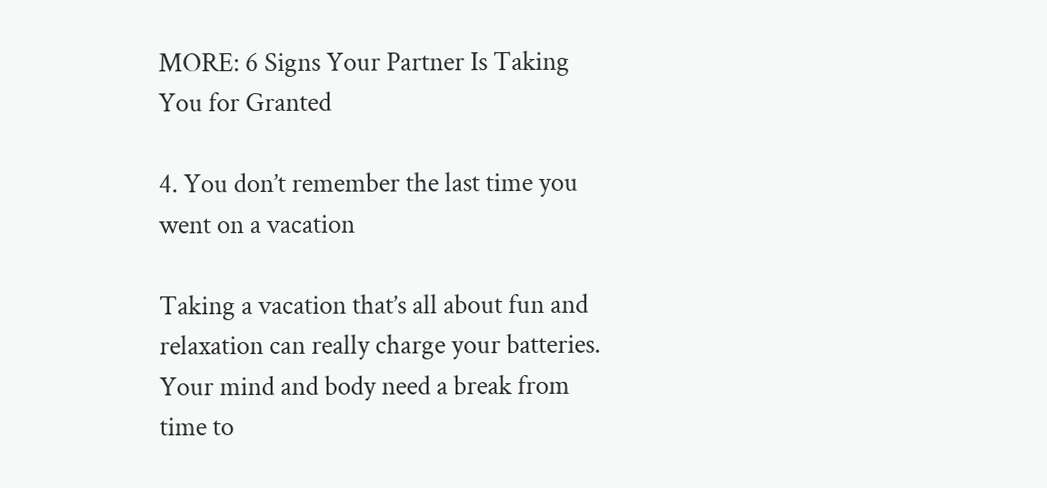MORE: 6 Signs Your Partner Is Taking You for Granted

4. You don’t remember the last time you went on a vacation

Taking a vacation that’s all about fun and relaxation can really charge your batteries. Your mind and body need a break from time to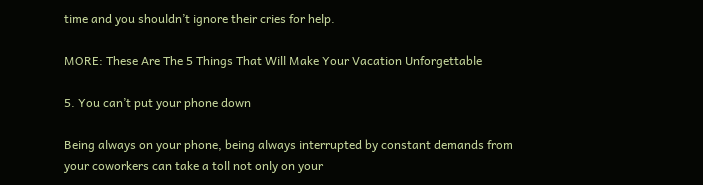time and you shouldn’t ignore their cries for help.

MORE: These Are The 5 Things That Will Make Your Vacation Unforgettable

5. You can’t put your phone down

Being always on your phone, being always interrupted by constant demands from your coworkers can take a toll not only on your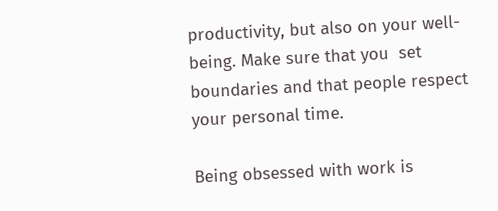productivity, but also on your well-being. Make sure that you  set boundaries and that people respect your personal time.

Being obsessed with work is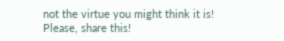not the virtue you might think it is! Please, share this!